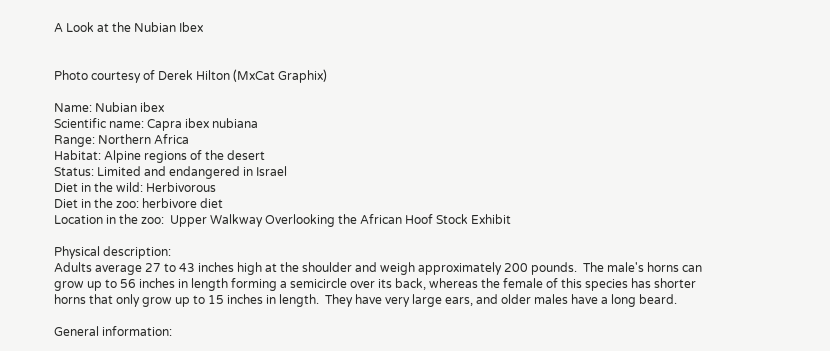A Look at the Nubian Ibex


Photo courtesy of Derek Hilton (MxCat Graphix)

Name: Nubian ibex
Scientific name: Capra ibex nubiana
Range: Northern Africa
Habitat: Alpine regions of the desert
Status: Limited and endangered in Israel
Diet in the wild: Herbivorous
Diet in the zoo: herbivore diet
Location in the zoo:  Upper Walkway Overlooking the African Hoof Stock Exhibit

Physical description:
Adults average 27 to 43 inches high at the shoulder and weigh approximately 200 pounds.  The male's horns can grow up to 56 inches in length forming a semicircle over its back, whereas the female of this species has shorter horns that only grow up to 15 inches in length.  They have very large ears, and older males have a long beard.

General information: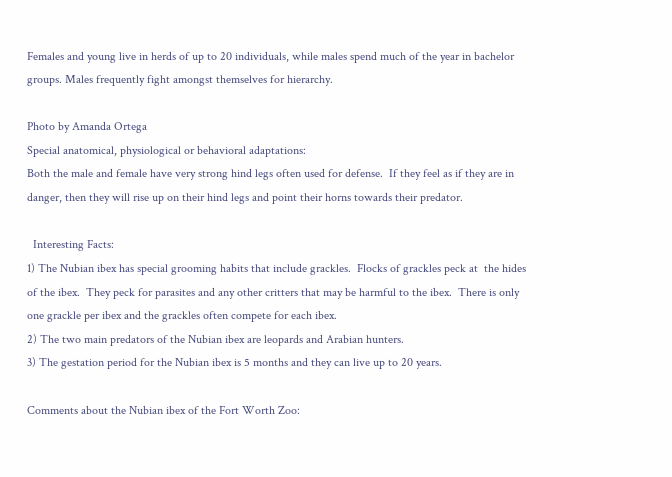Females and young live in herds of up to 20 individuals, while males spend much of the year in bachelor groups. Males frequently fight amongst themselves for hierarchy.

Photo by Amanda Ortega
Special anatomical, physiological or behavioral adaptations:
Both the male and female have very strong hind legs often used for defense.  If they feel as if they are in danger, then they will rise up on their hind legs and point their horns towards their predator.

  Interesting Facts:
1) The Nubian ibex has special grooming habits that include grackles.  Flocks of grackles peck at  the hides of the ibex.  They peck for parasites and any other critters that may be harmful to the ibex.  There is only one grackle per ibex and the grackles often compete for each ibex.
2) The two main predators of the Nubian ibex are leopards and Arabian hunters.
3) The gestation period for the Nubian ibex is 5 months and they can live up to 20 years.

Comments about the Nubian ibex of the Fort Worth Zoo: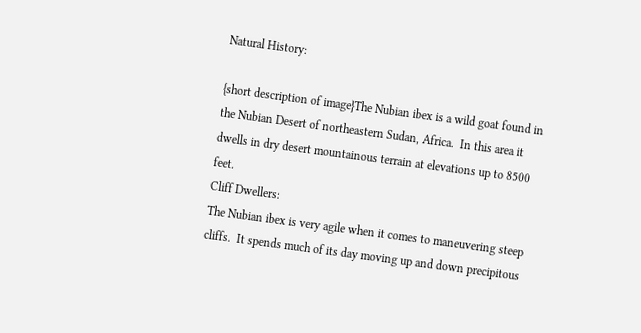Natural History:

{short description of image}The Nubian ibex is a wild goat found in the Nubian Desert of northeastern Sudan, Africa.  In this area it dwells in dry desert mountainous terrain at elevations up to 8500 feet.
Cliff Dwellers:
The Nubian ibex is very agile when it comes to maneuvering steep cliffs.  It spends much of its day moving up and down precipitous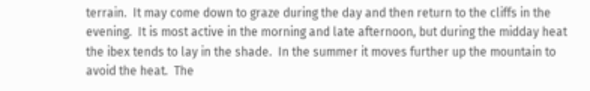terrain.  It may come down to graze during the day and then return to the cliffs in the evening.  It is most active in the morning and late afternoon, but during the midday heat the ibex tends to lay in the shade.  In the summer it moves further up the mountain to avoid the heat.  The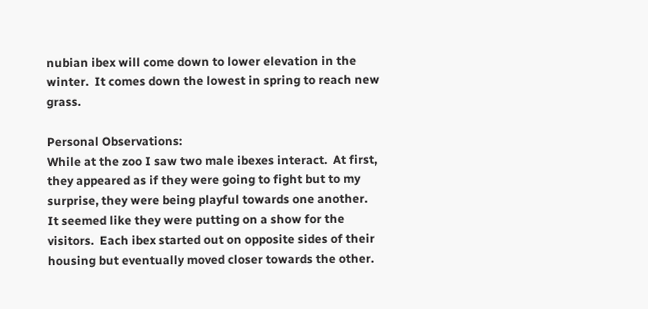nubian ibex will come down to lower elevation in the winter.  It comes down the lowest in spring to reach new grass.

Personal Observations:
While at the zoo I saw two male ibexes interact.  At first, they appeared as if they were going to fight but to my surprise, they were being playful towards one another.  It seemed like they were putting on a show for the visitors.  Each ibex started out on opposite sides of their housing but eventually moved closer towards the other.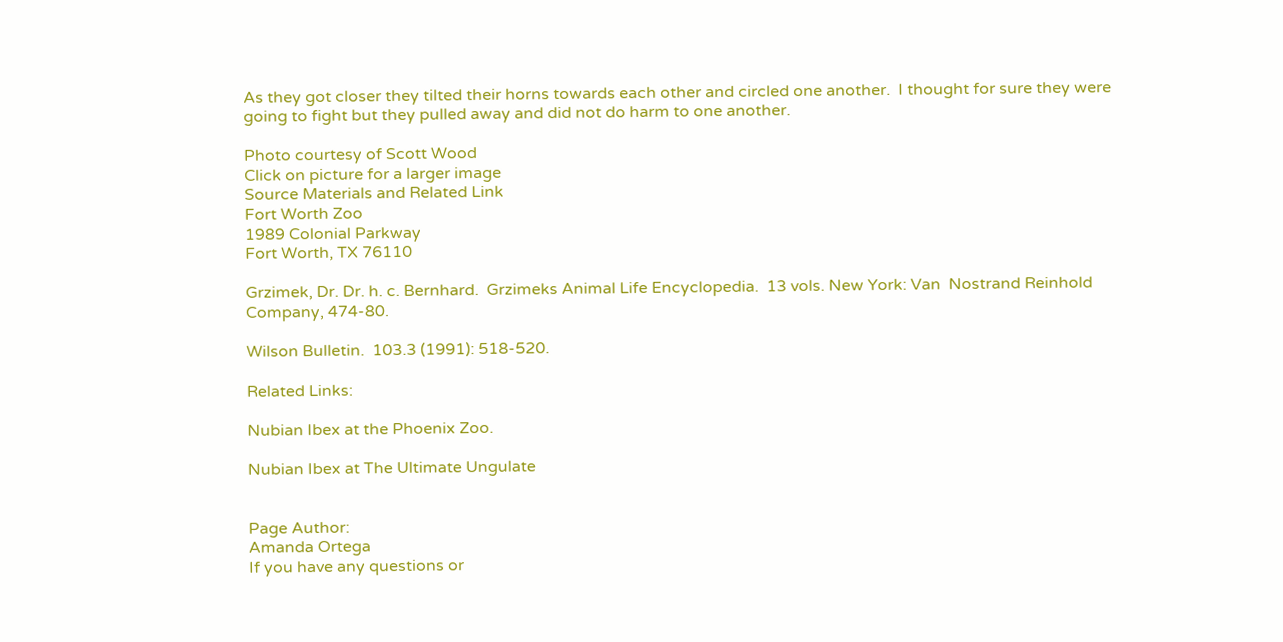As they got closer they tilted their horns towards each other and circled one another.  I thought for sure they were going to fight but they pulled away and did not do harm to one another.

Photo courtesy of Scott Wood
Click on picture for a larger image
Source Materials and Related Link
Fort Worth Zoo
1989 Colonial Parkway
Fort Worth, TX 76110

Grzimek, Dr. Dr. h. c. Bernhard.  Grzimeks Animal Life Encyclopedia.  13 vols. New York: Van  Nostrand Reinhold Company, 474-80.

Wilson Bulletin.  103.3 (1991): 518-520.

Related Links:

Nubian Ibex at the Phoenix Zoo.

Nubian Ibex at The Ultimate Ungulate


Page Author:
Amanda Ortega
If you have any questions or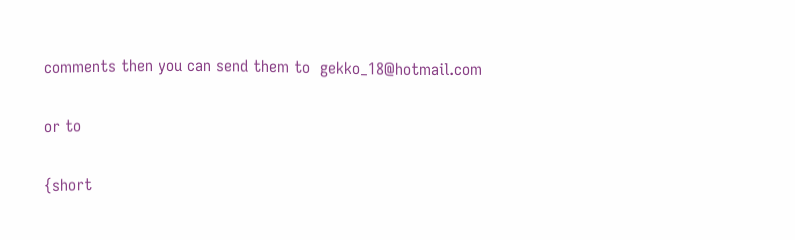comments then you can send them to  gekko_18@hotmail.com

or to

{short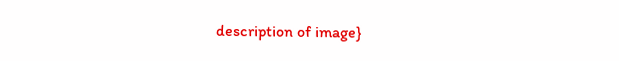description of image}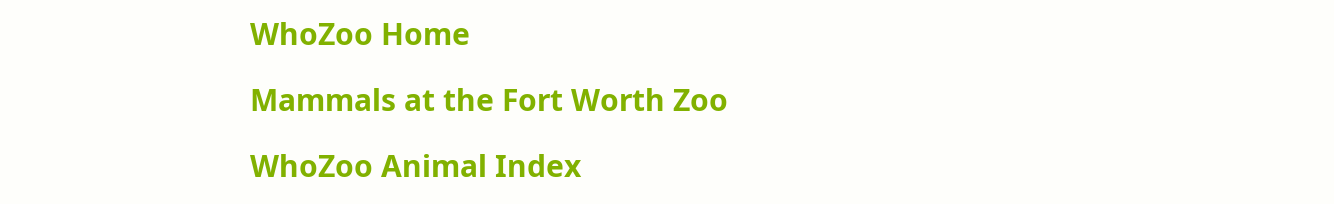WhoZoo Home

Mammals at the Fort Worth Zoo

WhoZoo Animal Index